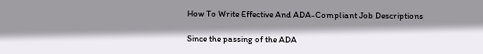How To Write Effective And ADA-Compliant Job Descriptions

Since the passing of the ADA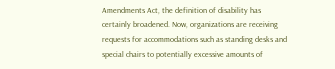Amendments Act, the definition of disability has certainly broadened. Now, organizations are receiving requests for accommodations such as standing desks and special chairs to potentially excessive amounts of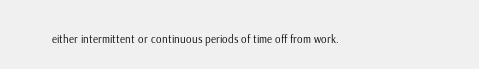either intermittent or continuous periods of time off from work.